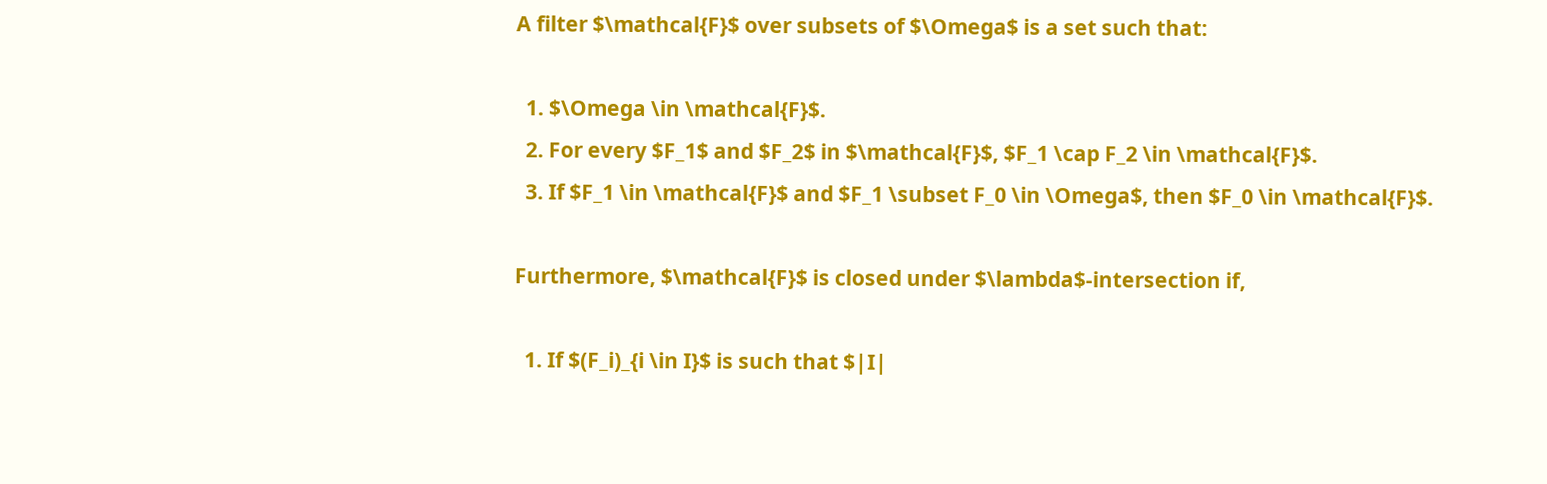A filter $\mathcal{F}$ over subsets of $\Omega$ is a set such that:

  1. $\Omega \in \mathcal{F}$.
  2. For every $F_1$ and $F_2$ in $\mathcal{F}$, $F_1 \cap F_2 \in \mathcal{F}$.
  3. If $F_1 \in \mathcal{F}$ and $F_1 \subset F_0 \in \Omega$, then $F_0 \in \mathcal{F}$.

Furthermore, $\mathcal{F}$ is closed under $\lambda$-intersection if,

  1. If $(F_i)_{i \in I}$ is such that $|I|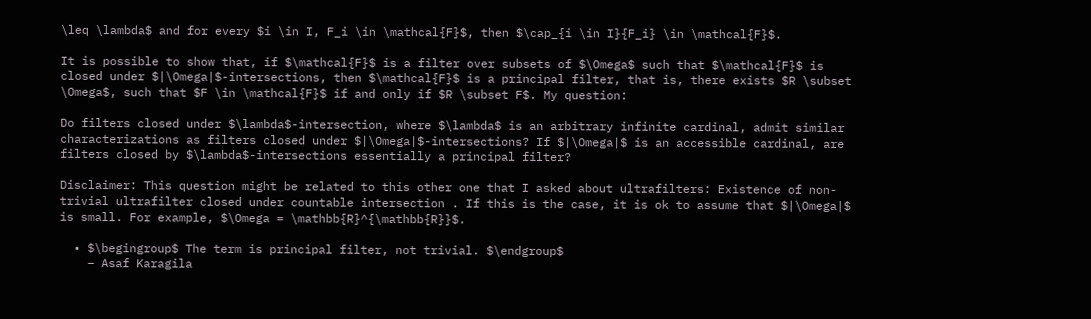\leq \lambda$ and for every $i \in I, F_i \in \mathcal{F}$, then $\cap_{i \in I}{F_i} \in \mathcal{F}$.

It is possible to show that, if $\mathcal{F}$ is a filter over subsets of $\Omega$ such that $\mathcal{F}$ is closed under $|\Omega|$-intersections, then $\mathcal{F}$ is a principal filter, that is, there exists $R \subset \Omega$, such that $F \in \mathcal{F}$ if and only if $R \subset F$. My question:

Do filters closed under $\lambda$-intersection, where $\lambda$ is an arbitrary infinite cardinal, admit similar characterizations as filters closed under $|\Omega|$-intersections? If $|\Omega|$ is an accessible cardinal, are filters closed by $\lambda$-intersections essentially a principal filter?

Disclaimer: This question might be related to this other one that I asked about ultrafilters: Existence of non-trivial ultrafilter closed under countable intersection . If this is the case, it is ok to assume that $|\Omega|$ is small. For example, $\Omega = \mathbb{R}^{\mathbb{R}}$.

  • $\begingroup$ The term is principal filter, not trivial. $\endgroup$
    – Asaf Karagila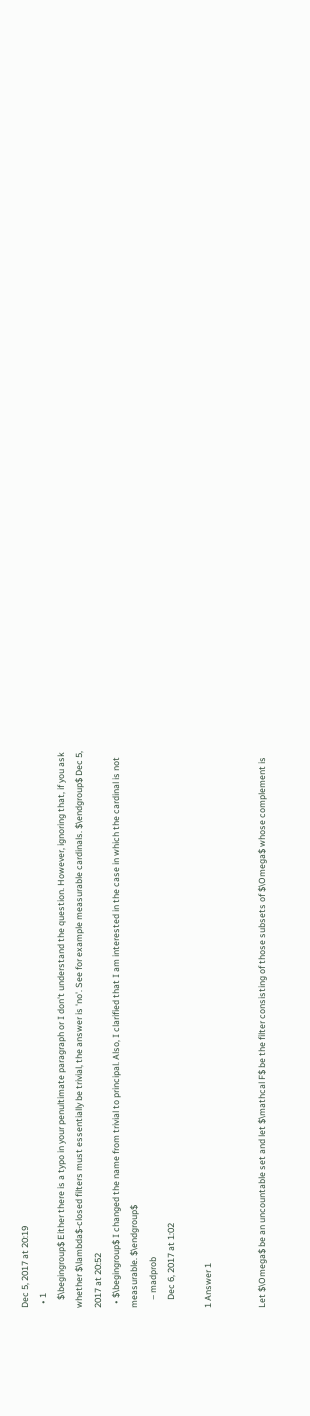Dec 5, 2017 at 20:19
  • 1
    $\begingroup$ Either there is a typo in your penultimate paragraph or I don't understand the question. However, ignoring that, if you ask whether $\lambda$-closed filters must essentially be trivial, the answer is 'no'. See for example measurable cardinals. $\endgroup$ Dec 5, 2017 at 20:52
  • $\begingroup$ I changed the name from trivial to principal. Also, I clarified that I am interested in the case in which the cardinal is not measurable. $\endgroup$
    – madprob
    Dec 6, 2017 at 1:02

1 Answer 1


Let $\Omega$ be an uncountable set and let $\mathcal F$ be the filter consisting of those subsets of $\Omega$ whose complement is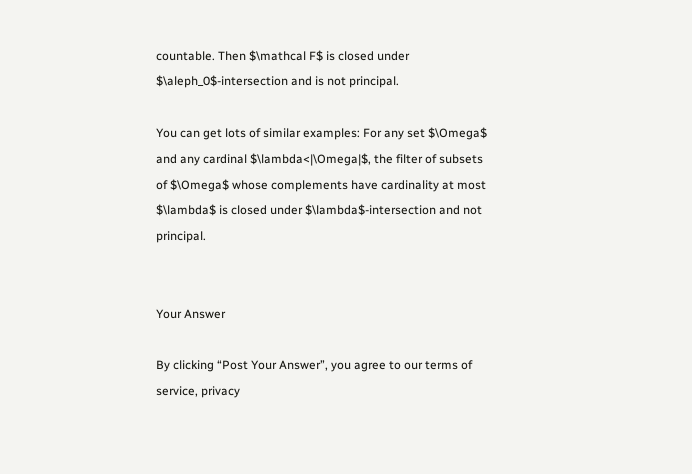countable. Then $\mathcal F$ is closed under $\aleph_0$-intersection and is not principal.

You can get lots of similar examples: For any set $\Omega$ and any cardinal $\lambda<|\Omega|$, the filter of subsets of $\Omega$ whose complements have cardinality at most $\lambda$ is closed under $\lambda$-intersection and not principal.


Your Answer

By clicking “Post Your Answer”, you agree to our terms of service, privacy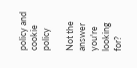policy and cookie policy

Not the answer you're looking for?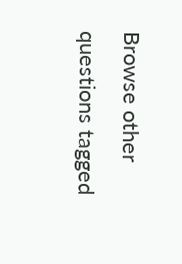Browse other questions tagged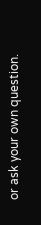or ask your own question.